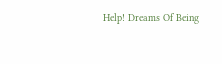Help! Dreams Of Being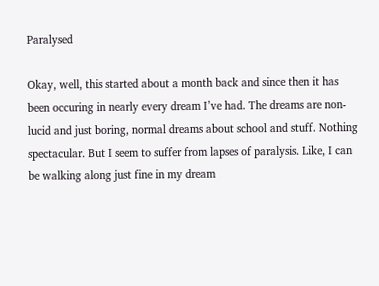Paralysed

Okay, well, this started about a month back and since then it has been occuring in nearly every dream I’ve had. The dreams are non-lucid and just boring, normal dreams about school and stuff. Nothing spectacular. But I seem to suffer from lapses of paralysis. Like, I can be walking along just fine in my dream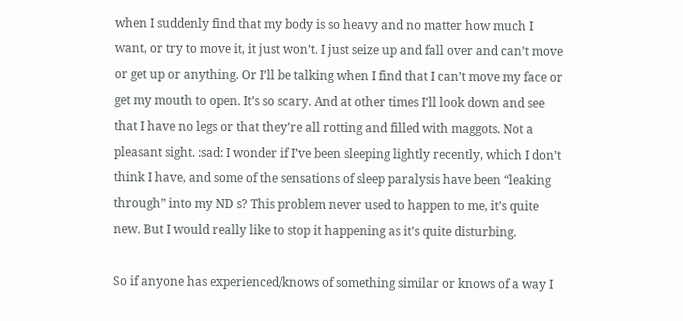when I suddenly find that my body is so heavy and no matter how much I want, or try to move it, it just won’t. I just seize up and fall over and can’t move or get up or anything. Or I’ll be talking when I find that I can’t move my face or get my mouth to open. It’s so scary. And at other times I’ll look down and see that I have no legs or that they’re all rotting and filled with maggots. Not a pleasant sight. :sad: I wonder if I’ve been sleeping lightly recently, which I don’t think I have, and some of the sensations of sleep paralysis have been “leaking through” into my ND s? This problem never used to happen to me, it’s quite new. But I would really like to stop it happening as it’s quite disturbing.

So if anyone has experienced/knows of something similar or knows of a way I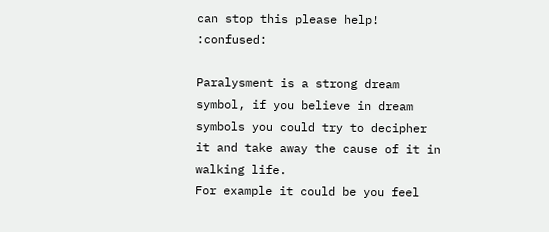can stop this please help! :confused:

Paralysment is a strong dream symbol, if you believe in dream symbols you could try to decipher it and take away the cause of it in walking life.
For example it could be you feel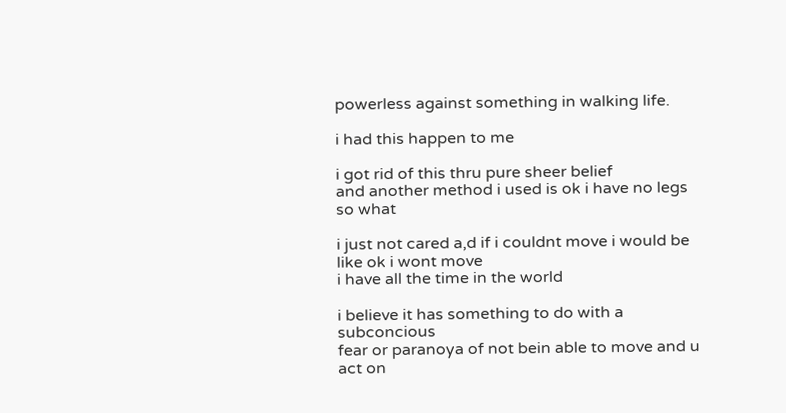powerless against something in walking life.

i had this happen to me

i got rid of this thru pure sheer belief
and another method i used is ok i have no legs so what

i just not cared a,d if i couldnt move i would be like ok i wont move
i have all the time in the world

i believe it has something to do with a subconcious
fear or paranoya of not bein able to move and u act on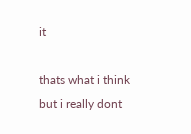it

thats what i think but i really dont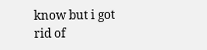know but i got rid of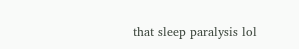that sleep paralysis lol